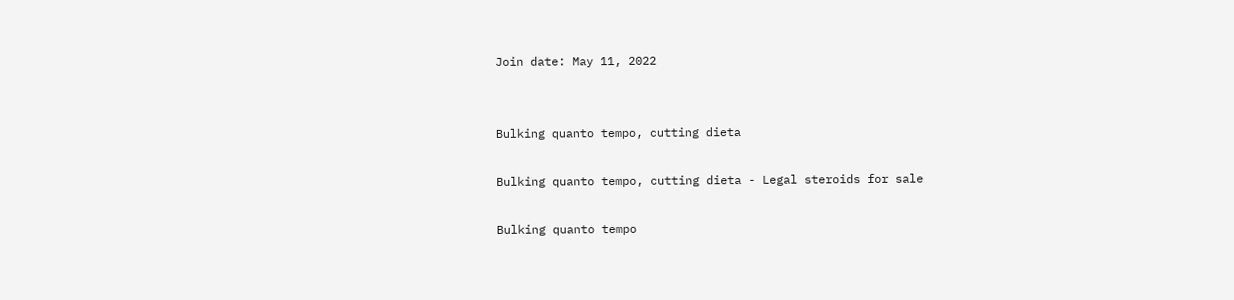Join date: May 11, 2022


Bulking quanto tempo, cutting dieta

Bulking quanto tempo, cutting dieta - Legal steroids for sale

Bulking quanto tempo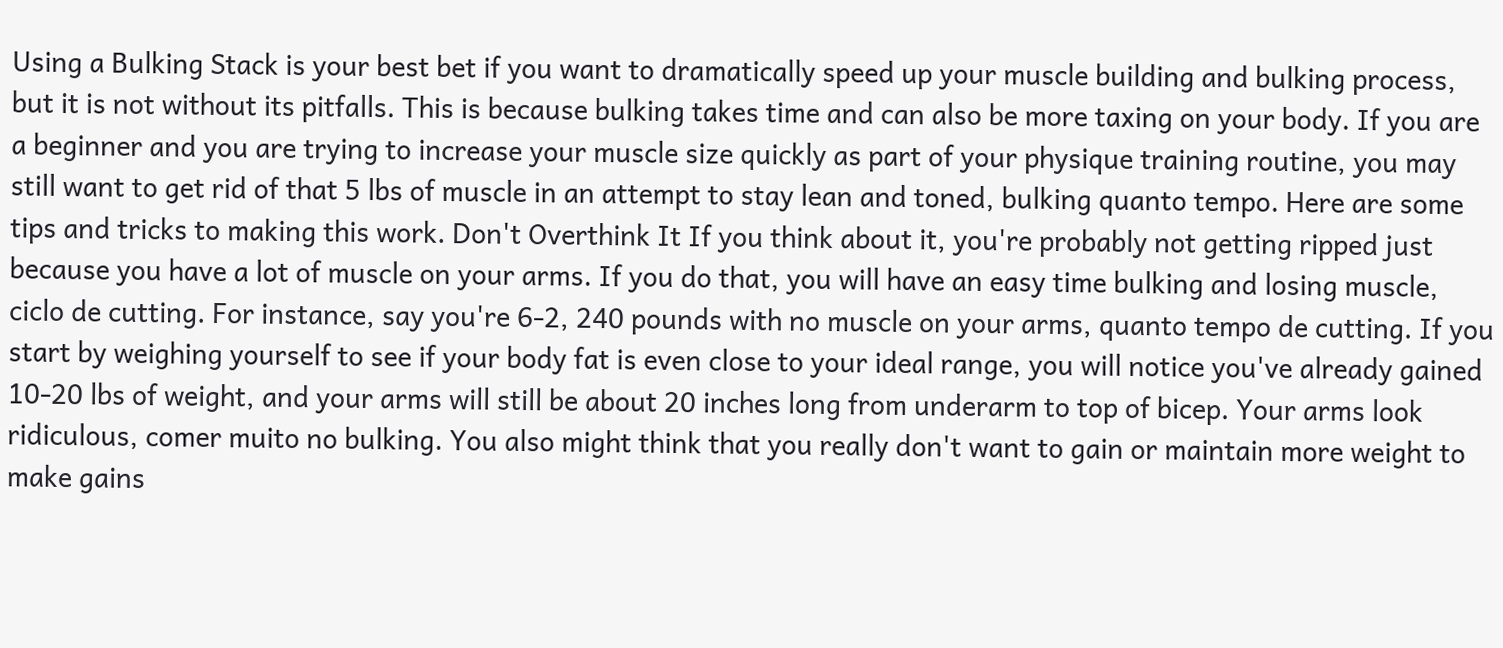Using a Bulking Stack is your best bet if you want to dramatically speed up your muscle building and bulking process, but it is not without its pitfalls. This is because bulking takes time and can also be more taxing on your body. If you are a beginner and you are trying to increase your muscle size quickly as part of your physique training routine, you may still want to get rid of that 5 lbs of muscle in an attempt to stay lean and toned, bulking quanto tempo. Here are some tips and tricks to making this work. Don't Overthink It If you think about it, you're probably not getting ripped just because you have a lot of muscle on your arms. If you do that, you will have an easy time bulking and losing muscle, ciclo de cutting. For instance, say you're 6-2, 240 pounds with no muscle on your arms, quanto tempo de cutting. If you start by weighing yourself to see if your body fat is even close to your ideal range, you will notice you've already gained 10-20 lbs of weight, and your arms will still be about 20 inches long from underarm to top of bicep. Your arms look ridiculous, comer muito no bulking. You also might think that you really don't want to gain or maintain more weight to make gains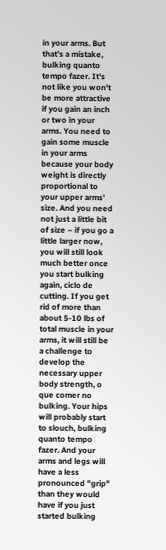in your arms. But that's a mistake, bulking quanto tempo fazer. It's not like you won't be more attractive if you gain an inch or two in your arms. You need to gain some muscle in your arms because your body weight is directly proportional to your upper arms' size. And you need not just a little bit of size – if you go a little larger now, you will still look much better once you start bulking again, ciclo de cutting. If you get rid of more than about 5-10 lbs of total muscle in your arms, it will still be a challenge to develop the necessary upper body strength, o que comer no bulking. Your hips will probably start to slouch, bulking quanto tempo fazer. And your arms and legs will have a less pronounced "grip" than they would have if you just started bulking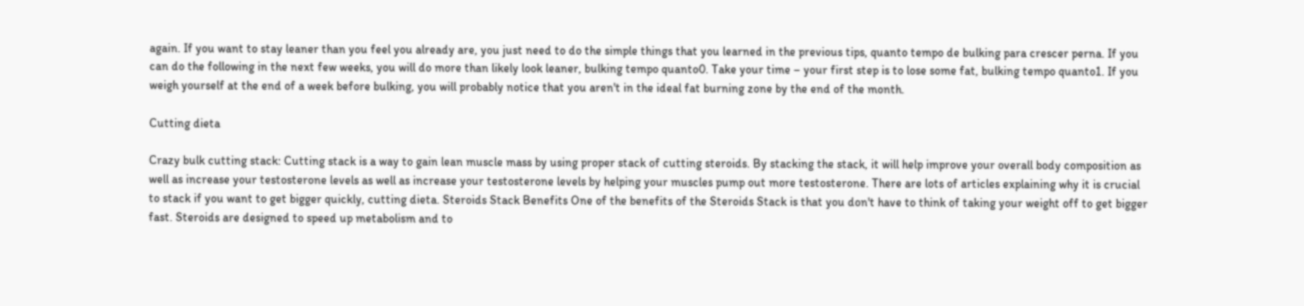again. If you want to stay leaner than you feel you already are, you just need to do the simple things that you learned in the previous tips, quanto tempo de bulking para crescer perna. If you can do the following in the next few weeks, you will do more than likely look leaner, bulking tempo quanto0. Take your time – your first step is to lose some fat, bulking tempo quanto1. If you weigh yourself at the end of a week before bulking, you will probably notice that you aren't in the ideal fat burning zone by the end of the month.

Cutting dieta

Crazy bulk cutting stack: Cutting stack is a way to gain lean muscle mass by using proper stack of cutting steroids. By stacking the stack, it will help improve your overall body composition as well as increase your testosterone levels as well as increase your testosterone levels by helping your muscles pump out more testosterone. There are lots of articles explaining why it is crucial to stack if you want to get bigger quickly, cutting dieta. Steroids Stack Benefits One of the benefits of the Steroids Stack is that you don't have to think of taking your weight off to get bigger fast. Steroids are designed to speed up metabolism and to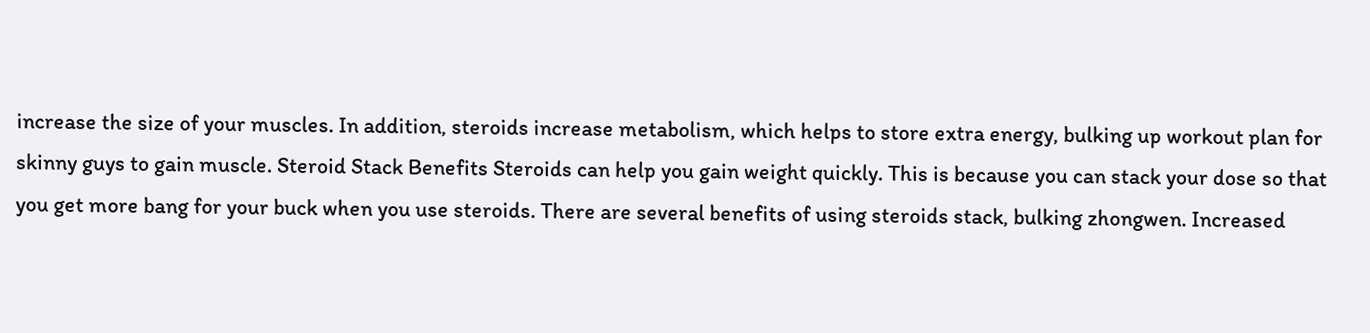increase the size of your muscles. In addition, steroids increase metabolism, which helps to store extra energy, bulking up workout plan for skinny guys to gain muscle. Steroid Stack Benefits Steroids can help you gain weight quickly. This is because you can stack your dose so that you get more bang for your buck when you use steroids. There are several benefits of using steroids stack, bulking zhongwen. Increased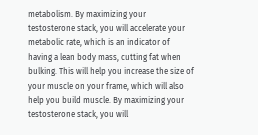metabolism. By maximizing your testosterone stack, you will accelerate your metabolic rate, which is an indicator of having a lean body mass, cutting fat when bulking. This will help you increase the size of your muscle on your frame, which will also help you build muscle. By maximizing your testosterone stack, you will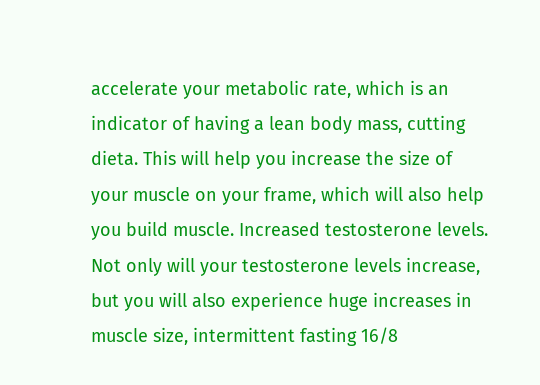accelerate your metabolic rate, which is an indicator of having a lean body mass, cutting dieta. This will help you increase the size of your muscle on your frame, which will also help you build muscle. Increased testosterone levels. Not only will your testosterone levels increase, but you will also experience huge increases in muscle size, intermittent fasting 16/8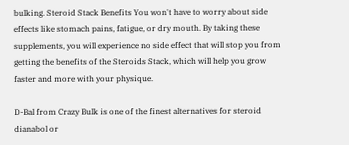bulking. Steroid Stack Benefits You won't have to worry about side effects like stomach pains, fatigue, or dry mouth. By taking these supplements, you will experience no side effect that will stop you from getting the benefits of the Steroids Stack, which will help you grow faster and more with your physique.

D-Bal from Crazy Bulk is one of the finest alternatives for steroid dianabol or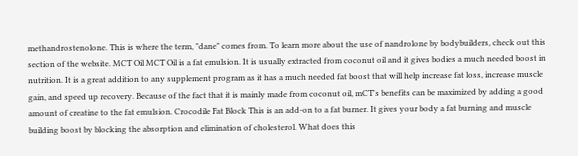methandrostenolone. This is where the term, "dane" comes from. To learn more about the use of nandrolone by bodybuilders, check out this section of the website. MCT Oil MCT Oil is a fat emulsion. It is usually extracted from coconut oil and it gives bodies a much needed boost in nutrition. It is a great addition to any supplement program as it has a much needed fat boost that will help increase fat loss, increase muscle gain, and speed up recovery. Because of the fact that it is mainly made from coconut oil, mCT's benefits can be maximized by adding a good amount of creatine to the fat emulsion. Crocodile Fat Block This is an add-on to a fat burner. It gives your body a fat burning and muscle building boost by blocking the absorption and elimination of cholesterol. What does this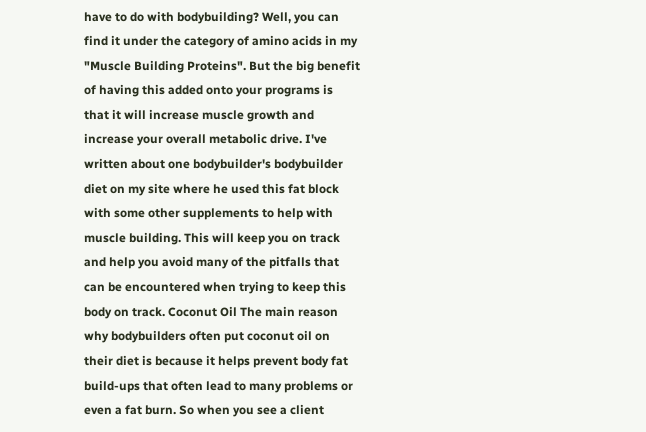have to do with bodybuilding? Well, you can find it under the category of amino acids in my "Muscle Building Proteins". But the big benefit of having this added onto your programs is that it will increase muscle growth and increase your overall metabolic drive. I've written about one bodybuilder's bodybuilder diet on my site where he used this fat block with some other supplements to help with muscle building. This will keep you on track and help you avoid many of the pitfalls that can be encountered when trying to keep this body on track. Coconut Oil The main reason why bodybuilders often put coconut oil on their diet is because it helps prevent body fat build-ups that often lead to many problems or even a fat burn. So when you see a client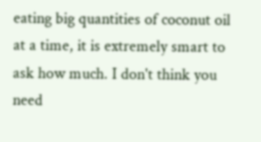eating big quantities of coconut oil at a time, it is extremely smart to ask how much. I don't think you need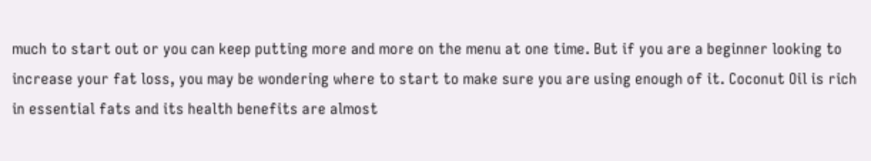much to start out or you can keep putting more and more on the menu at one time. But if you are a beginner looking to increase your fat loss, you may be wondering where to start to make sure you are using enough of it. Coconut Oil is rich in essential fats and its health benefits are almost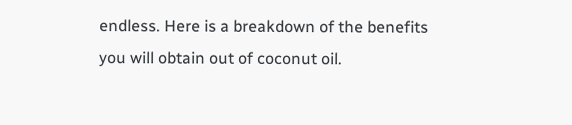endless. Here is a breakdown of the benefits you will obtain out of coconut oil.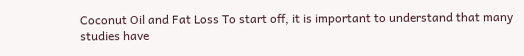Coconut Oil and Fat Loss To start off, it is important to understand that many studies have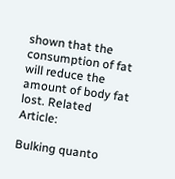shown that the consumption of fat will reduce the amount of body fat lost. Related Article:

Bulking quanto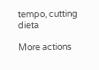tempo, cutting dieta

More actions